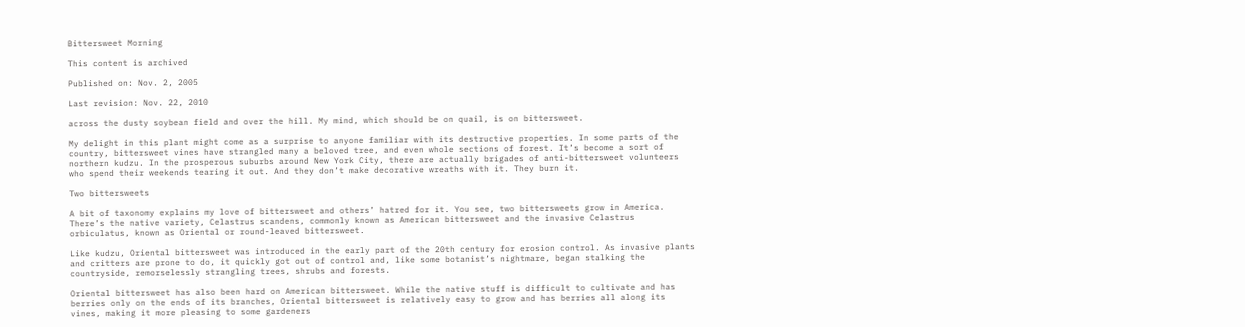Bittersweet Morning

This content is archived

Published on: Nov. 2, 2005

Last revision: Nov. 22, 2010

across the dusty soybean field and over the hill. My mind, which should be on quail, is on bittersweet.

My delight in this plant might come as a surprise to anyone familiar with its destructive properties. In some parts of the country, bittersweet vines have strangled many a beloved tree, and even whole sections of forest. It’s become a sort of northern kudzu. In the prosperous suburbs around New York City, there are actually brigades of anti-bittersweet volunteers who spend their weekends tearing it out. And they don’t make decorative wreaths with it. They burn it.

Two bittersweets

A bit of taxonomy explains my love of bittersweet and others’ hatred for it. You see, two bittersweets grow in America. There’s the native variety, Celastrus scandens, commonly known as American bittersweet and the invasive Celastrus orbiculatus, known as Oriental or round-leaved bittersweet.

Like kudzu, Oriental bittersweet was introduced in the early part of the 20th century for erosion control. As invasive plants and critters are prone to do, it quickly got out of control and, like some botanist’s nightmare, began stalking the countryside, remorselessly strangling trees, shrubs and forests.

Oriental bittersweet has also been hard on American bittersweet. While the native stuff is difficult to cultivate and has berries only on the ends of its branches, Oriental bittersweet is relatively easy to grow and has berries all along its vines, making it more pleasing to some gardeners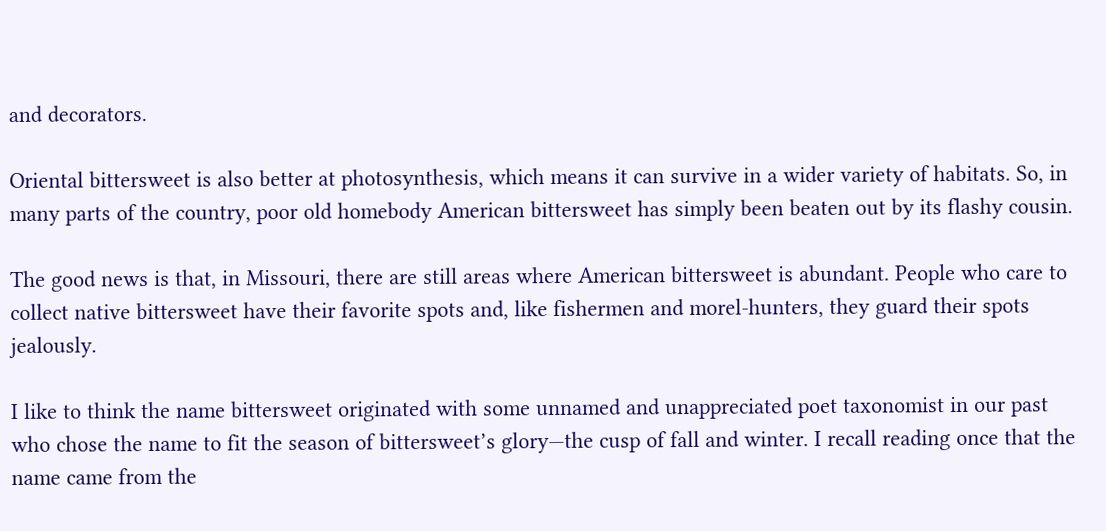and decorators.

Oriental bittersweet is also better at photosynthesis, which means it can survive in a wider variety of habitats. So, in many parts of the country, poor old homebody American bittersweet has simply been beaten out by its flashy cousin.

The good news is that, in Missouri, there are still areas where American bittersweet is abundant. People who care to collect native bittersweet have their favorite spots and, like fishermen and morel-hunters, they guard their spots jealously.

I like to think the name bittersweet originated with some unnamed and unappreciated poet taxonomist in our past who chose the name to fit the season of bittersweet’s glory—the cusp of fall and winter. I recall reading once that the name came from the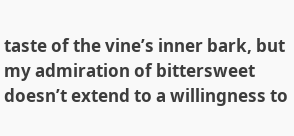taste of the vine’s inner bark, but my admiration of bittersweet doesn’t extend to a willingness to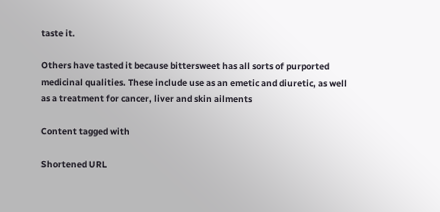taste it.

Others have tasted it because bittersweet has all sorts of purported medicinal qualities. These include use as an emetic and diuretic, as well as a treatment for cancer, liver and skin ailments

Content tagged with

Shortened URL